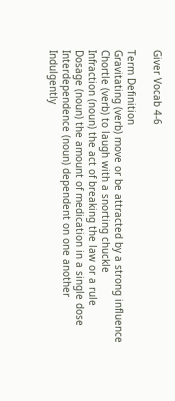Giver Vocab 4-6

Term Definition
Gravitating (verb) move or be attracted by a strong influence
Chortle (verb) to laugh with a snorting chuckle
Infraction (noun) the act of breaking the law or a rule
Dosage (noun) the amount of medication in a single dose
Interdependence (noun) dependent on one another
Indulgently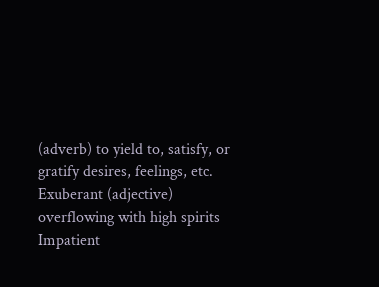(adverb) to yield to, satisfy, or gratify desires, feelings, etc.
Exuberant (adjective) overflowing with high spirits
Impatient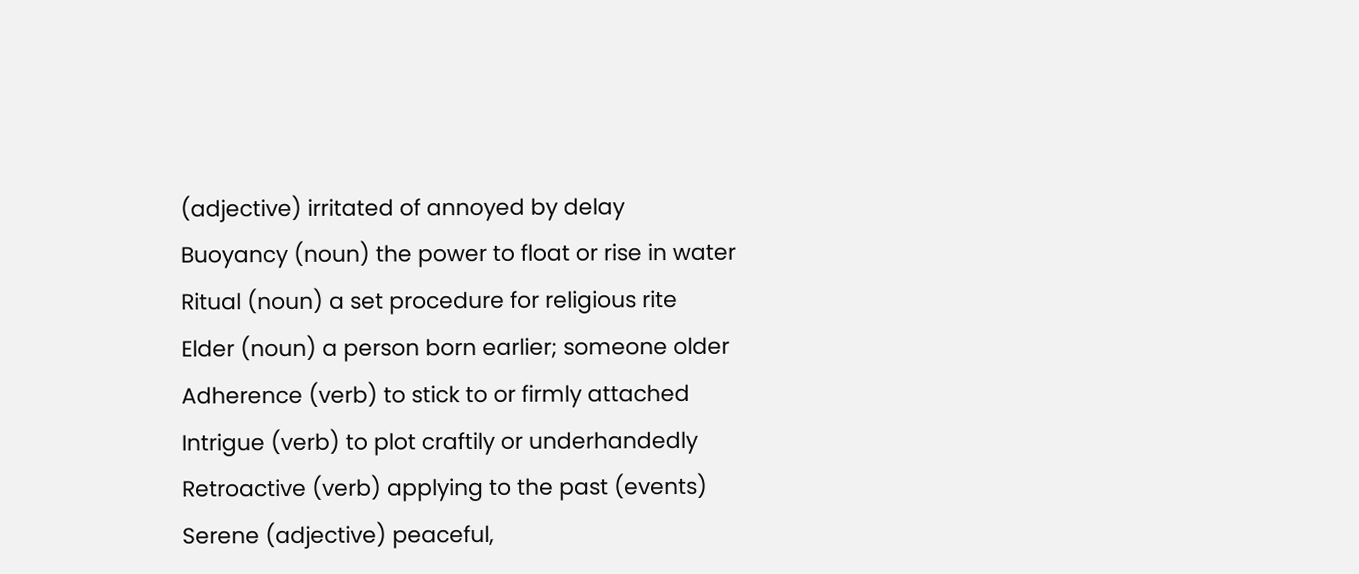(adjective) irritated of annoyed by delay
Buoyancy (noun) the power to float or rise in water
Ritual (noun) a set procedure for religious rite
Elder (noun) a person born earlier; someone older
Adherence (verb) to stick to or firmly attached
Intrigue (verb) to plot craftily or underhandedly
Retroactive (verb) applying to the past (events)
Serene (adjective) peaceful,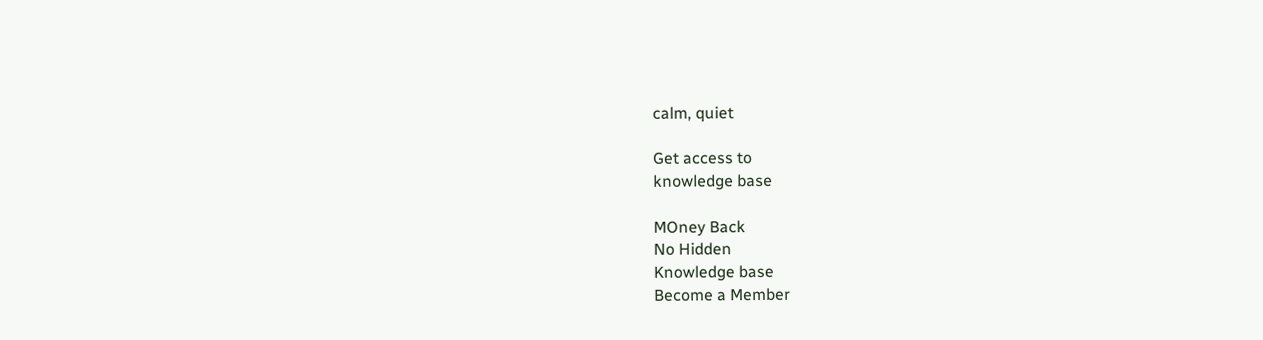calm, quiet

Get access to
knowledge base

MOney Back
No Hidden
Knowledge base
Become a Member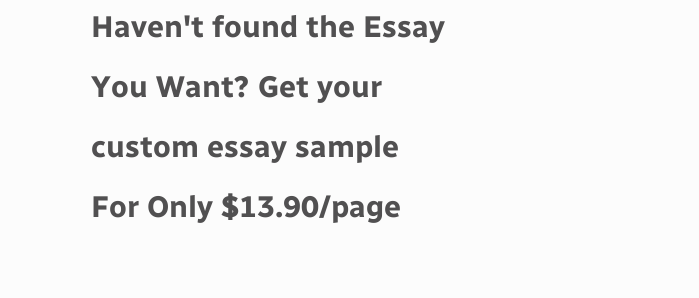Haven't found the Essay You Want? Get your custom essay sample For Only $13.90/page